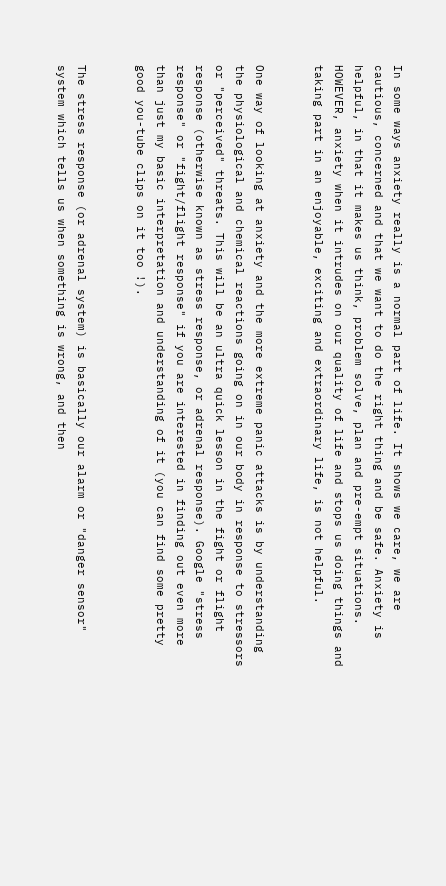In some ways anxiety really is a normal part of life. It shows we care, we are cautious, concerned and that we want to do the right thing and be safe. Anxiety is helpful, in that it makes us think, problem solve, plan and pre-empt situations. HOWEVER, anxiety when it intrudes on our quality of life and stops us doing things and taking part in an enjoyable, exciting and extraordinary life, is not helpful.


One way of looking at anxiety and the more extreme panic attacks is by understanding the physiological and chemical reactions going on in our body in response to stressors  or "perceived" threats. This will be an ultra quick lesson in the fight or flight response (otherwise known as stress response, or adrenal response). Google "stress response" or "fight/flight response" if you are interested in finding out even more than just my basic interpretation and understanding of it (you can find some pretty good you-tube clips on it too !).


The stress response (or adrenal system) is basically our alarm or "danger sensor" system which tells us when something is wrong, and then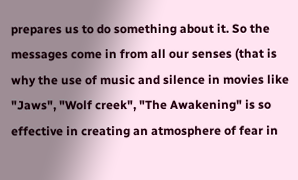prepares us to do something about it. So the messages come in from all our senses (that is why the use of music and silence in movies like "Jaws", "Wolf creek", "The Awakening" is so effective in creating an atmosphere of fear in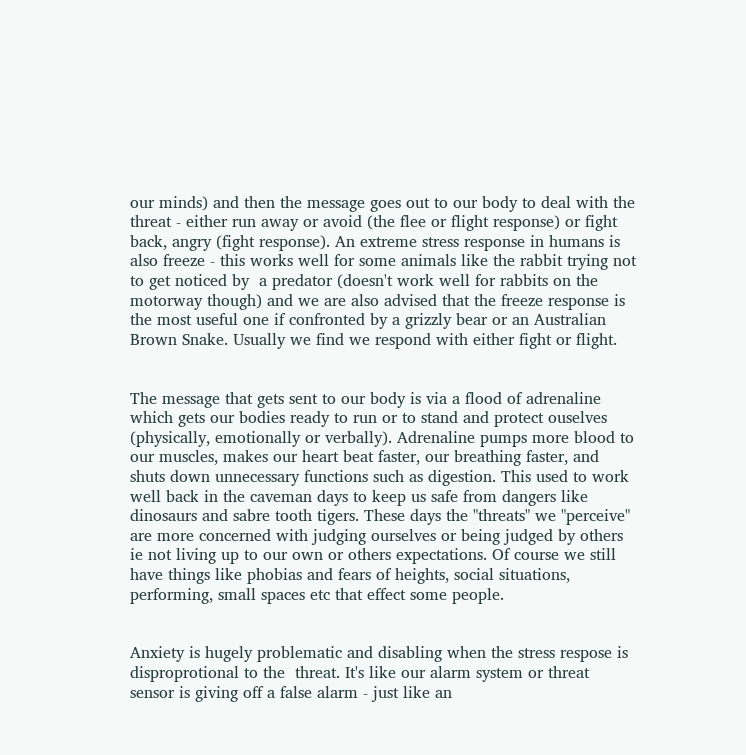our minds) and then the message goes out to our body to deal with the threat - either run away or avoid (the flee or flight response) or fight back, angry (fight response). An extreme stress response in humans is also freeze - this works well for some animals like the rabbit trying not to get noticed by  a predator (doesn't work well for rabbits on the motorway though) and we are also advised that the freeze response is the most useful one if confronted by a grizzly bear or an Australian Brown Snake. Usually we find we respond with either fight or flight.


The message that gets sent to our body is via a flood of adrenaline which gets our bodies ready to run or to stand and protect ouselves (physically, emotionally or verbally). Adrenaline pumps more blood to our muscles, makes our heart beat faster, our breathing faster, and shuts down unnecessary functions such as digestion. This used to work well back in the caveman days to keep us safe from dangers like dinosaurs and sabre tooth tigers. These days the "threats" we "perceive" are more concerned with judging ourselves or being judged by others ie not living up to our own or others expectations. Of course we still have things like phobias and fears of heights, social situations, performing, small spaces etc that effect some people.


Anxiety is hugely problematic and disabling when the stress respose is disproprotional to the  threat. It's like our alarm system or threat sensor is giving off a false alarm - just like an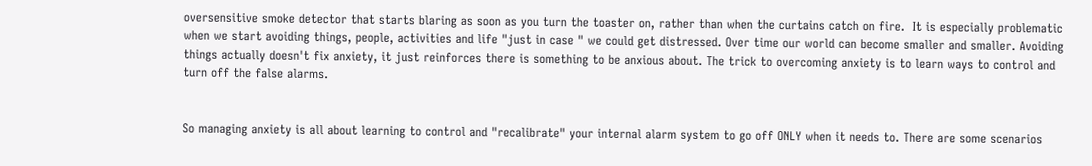oversensitive smoke detector that starts blaring as soon as you turn the toaster on, rather than when the curtains catch on fire.  It is especially problematic when we start avoiding things, people, activities and life "just in case " we could get distressed. Over time our world can become smaller and smaller. Avoiding things actually doesn't fix anxiety, it just reinforces there is something to be anxious about. The trick to overcoming anxiety is to learn ways to control and turn off the false alarms.


So managing anxiety is all about learning to control and "recalibrate" your internal alarm system to go off ONLY when it needs to. There are some scenarios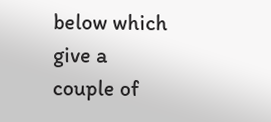below which give a couple of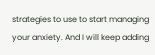strategies to use to start managing your anxiety. And I will keep adding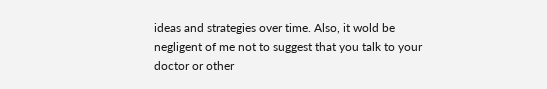ideas and strategies over time. Also, it wold be negligent of me not to suggest that you talk to your doctor or other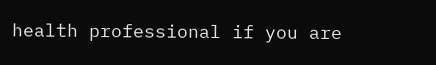health professional if you are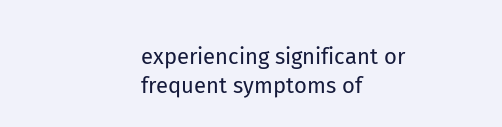experiencing significant or frequent symptoms of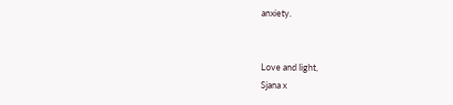anxiety.


Love and light,
Sjana x